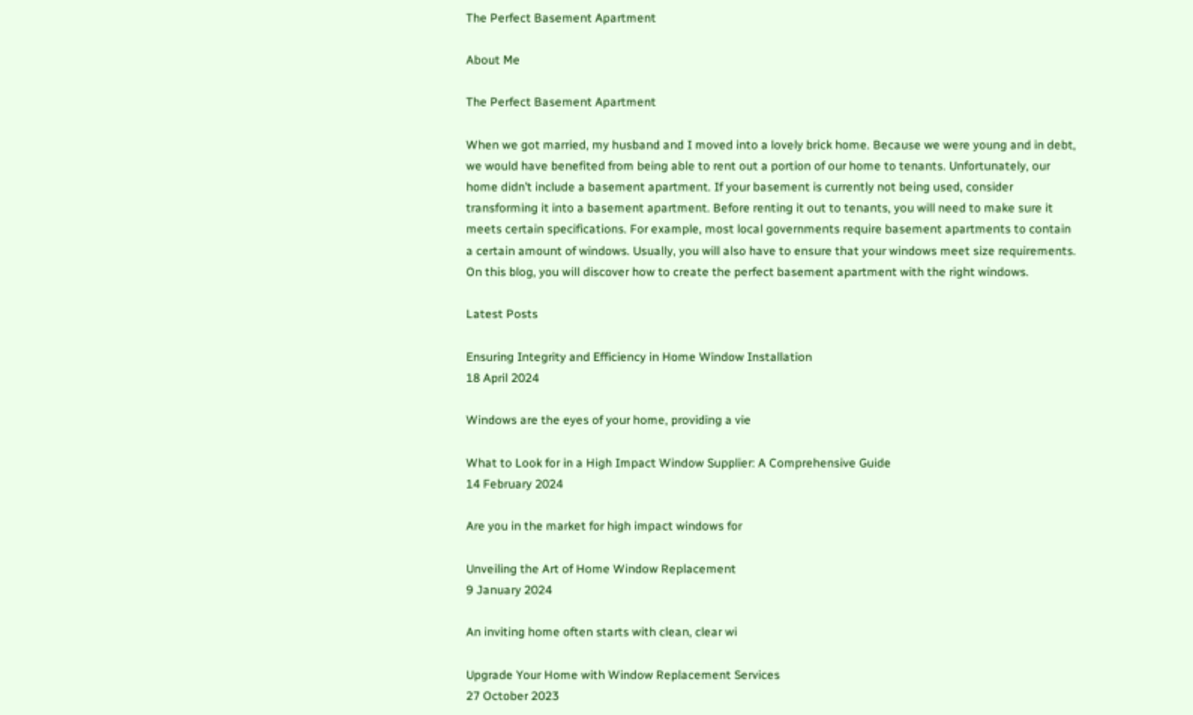The Perfect Basement Apartment

About Me

The Perfect Basement Apartment

When we got married, my husband and I moved into a lovely brick home. Because we were young and in debt, we would have benefited from being able to rent out a portion of our home to tenants. Unfortunately, our home didn’t include a basement apartment. If your basement is currently not being used, consider transforming it into a basement apartment. Before renting it out to tenants, you will need to make sure it meets certain specifications. For example, most local governments require basement apartments to contain a certain amount of windows. Usually, you will also have to ensure that your windows meet size requirements. On this blog, you will discover how to create the perfect basement apartment with the right windows.

Latest Posts

Ensuring Integrity and Efficiency in Home Window Installation
18 April 2024

Windows are the eyes of your home, providing a vie

What to Look for in a High Impact Window Supplier: A Comprehensive Guide
14 February 2024

Are you in the market for high impact windows for

Unveiling the Art of Home Window Replacement
9 January 2024

An inviting home often starts with clean, clear wi

Upgrade Your Home with Window Replacement Services
27 October 2023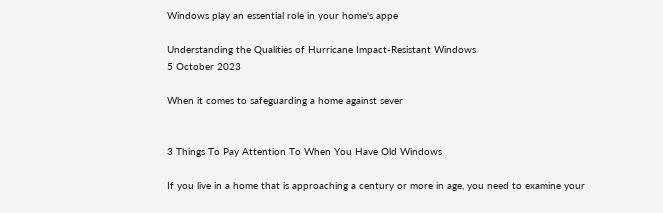Windows play an essential role in your home's appe

Understanding the Qualities of Hurricane Impact-Resistant Windows
5 October 2023

When it comes to safeguarding a home against sever


3 Things To Pay Attention To When You Have Old Windows

If you live in a home that is approaching a century or more in age, you need to examine your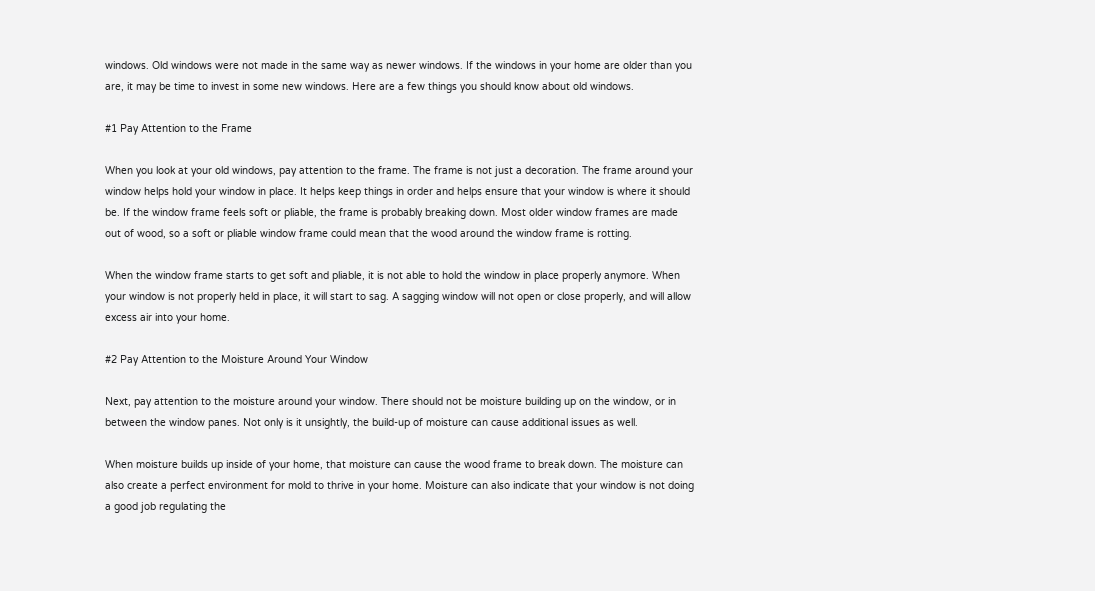windows. Old windows were not made in the same way as newer windows. If the windows in your home are older than you are, it may be time to invest in some new windows. Here are a few things you should know about old windows.

#1 Pay Attention to the Frame

When you look at your old windows, pay attention to the frame. The frame is not just a decoration. The frame around your window helps hold your window in place. It helps keep things in order and helps ensure that your window is where it should be. If the window frame feels soft or pliable, the frame is probably breaking down. Most older window frames are made out of wood, so a soft or pliable window frame could mean that the wood around the window frame is rotting.

When the window frame starts to get soft and pliable, it is not able to hold the window in place properly anymore. When your window is not properly held in place, it will start to sag. A sagging window will not open or close properly, and will allow excess air into your home.

#2 Pay Attention to the Moisture Around Your Window

Next, pay attention to the moisture around your window. There should not be moisture building up on the window, or in between the window panes. Not only is it unsightly, the build-up of moisture can cause additional issues as well.

When moisture builds up inside of your home, that moisture can cause the wood frame to break down. The moisture can also create a perfect environment for mold to thrive in your home. Moisture can also indicate that your window is not doing a good job regulating the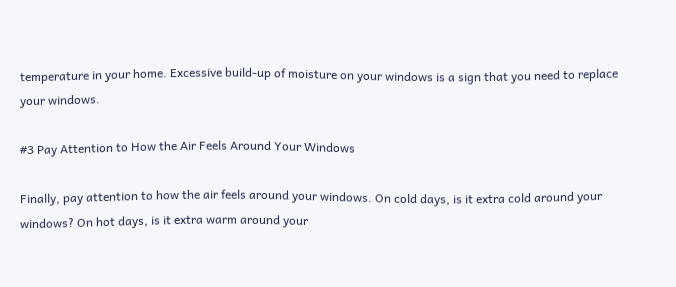temperature in your home. Excessive build-up of moisture on your windows is a sign that you need to replace your windows.

#3 Pay Attention to How the Air Feels Around Your Windows

Finally, pay attention to how the air feels around your windows. On cold days, is it extra cold around your windows? On hot days, is it extra warm around your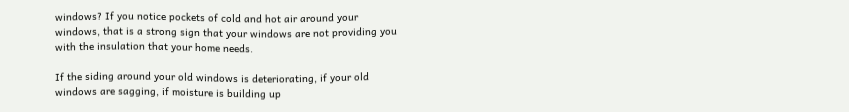windows? If you notice pockets of cold and hot air around your windows, that is a strong sign that your windows are not providing you with the insulation that your home needs.

If the siding around your old windows is deteriorating, if your old windows are sagging, if moisture is building up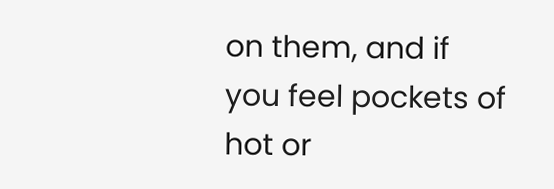on them, and if you feel pockets of hot or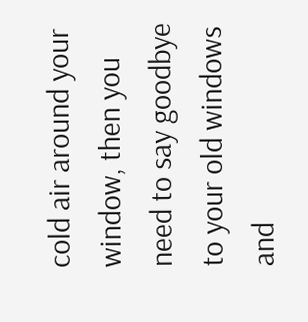cold air around your window, then you need to say goodbye to your old windows and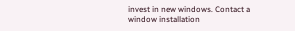invest in new windows. Contact a window installation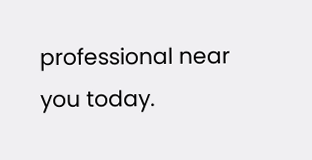professional near you today.